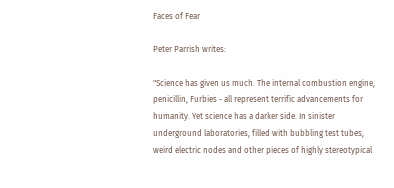Faces of Fear

Peter Parrish writes:

"Science has given us much. The internal combustion engine, penicillin, Furbies - all represent terrific advancements for humanity. Yet science has a darker side. In sinister underground laboratories, filled with bubbling test tubes, weird electric nodes and other pieces of highly stereotypical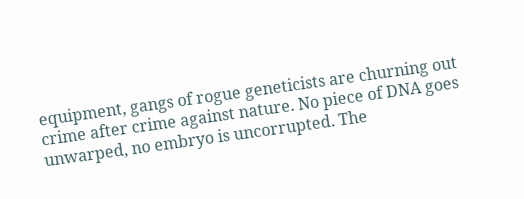equipment, gangs of rogue geneticists are churning out crime after crime against nature. No piece of DNA goes unwarped, no embryo is uncorrupted. The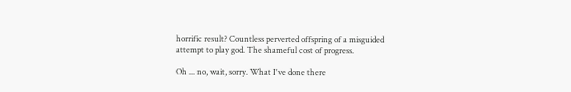horrific result? Countless perverted offspring of a misguided attempt to play god. The shameful cost of progress.

Oh ... no, wait, sorry. What I've done there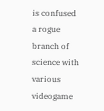is confused a rogue branch of science with various videogame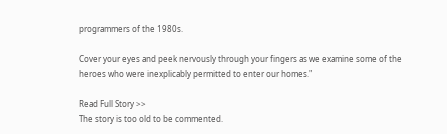programmers of the 1980s.

Cover your eyes and peek nervously through your fingers as we examine some of the heroes who were inexplicably permitted to enter our homes."

Read Full Story >>
The story is too old to be commented.